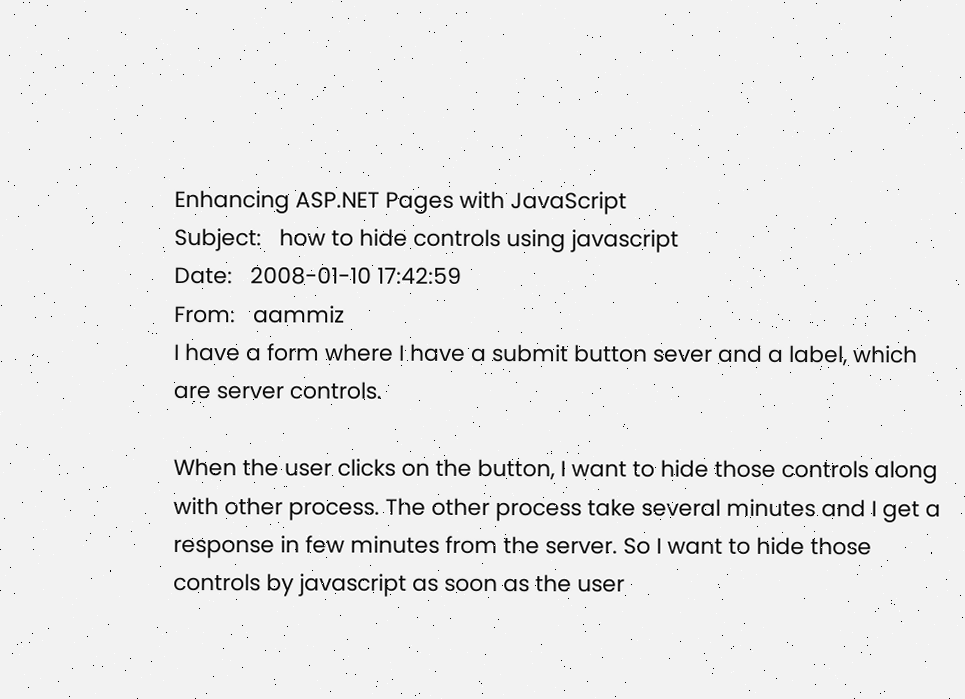Enhancing ASP.NET Pages with JavaScript
Subject:   how to hide controls using javascript
Date:   2008-01-10 17:42:59
From:   aammiz
I have a form where I have a submit button sever and a label, which are server controls.

When the user clicks on the button, I want to hide those controls along with other process. The other process take several minutes and I get a response in few minutes from the server. So I want to hide those controls by javascript as soon as the user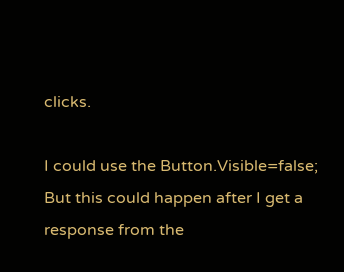clicks.

I could use the Button.Visible=false;
But this could happen after I get a response from the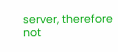server, therefore not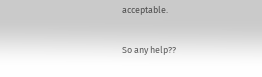acceptable.

So any help??